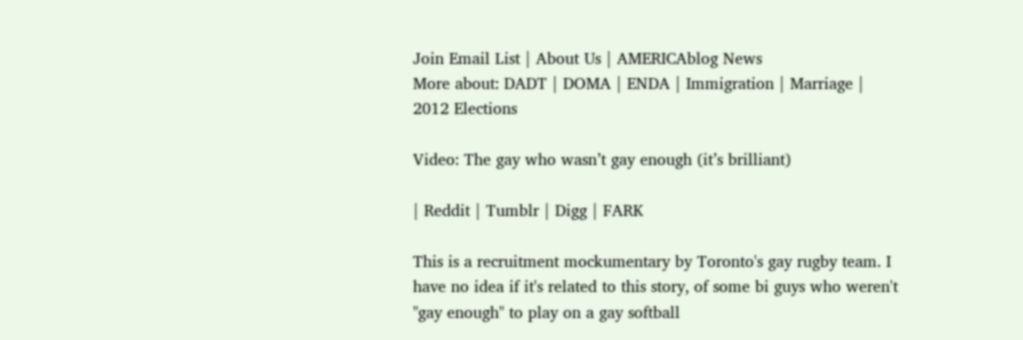Join Email List | About Us | AMERICAblog News
More about: DADT | DOMA | ENDA | Immigration | Marriage | 2012 Elections

Video: The gay who wasn’t gay enough (it’s brilliant)

| Reddit | Tumblr | Digg | FARK

This is a recruitment mockumentary by Toronto's gay rugby team. I have no idea if it's related to this story, of some bi guys who weren't "gay enough" to play on a gay softball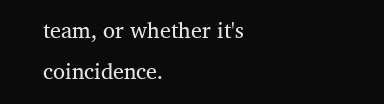team, or whether it's coincidence.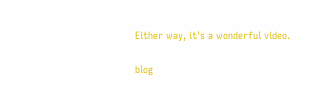Either way, it's a wonderful video.

blog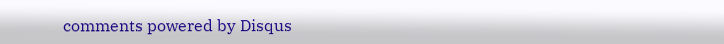comments powered by Disqus